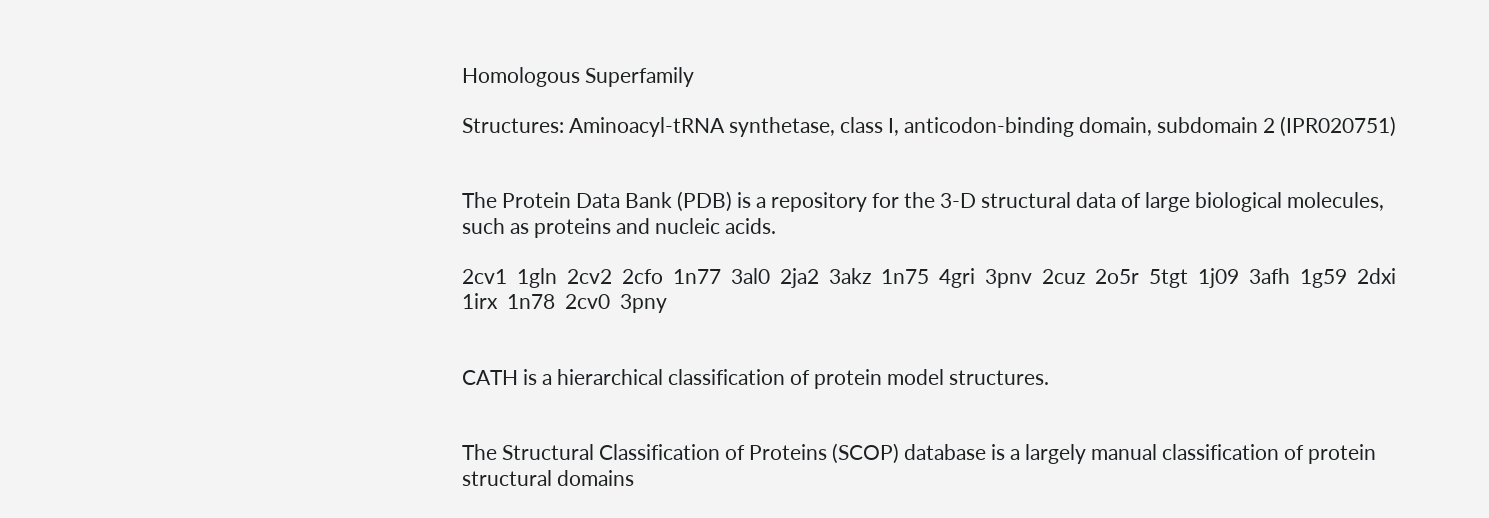Homologous Superfamily

Structures: Aminoacyl-tRNA synthetase, class I, anticodon-binding domain, subdomain 2 (IPR020751)


The Protein Data Bank (PDB) is a repository for the 3-D structural data of large biological molecules, such as proteins and nucleic acids.

2cv1  1gln  2cv2  2cfo  1n77  3al0  2ja2  3akz  1n75  4gri  3pnv  2cuz  2o5r  5tgt  1j09  3afh  1g59  2dxi  1irx  1n78  2cv0  3pny


CATH is a hierarchical classification of protein model structures.


The Structural Classification of Proteins (SCOP) database is a largely manual classification of protein structural domains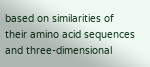based on similarities of their amino acid sequences and three-dimensional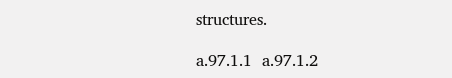structures.

a.97.1.1  a.97.1.2